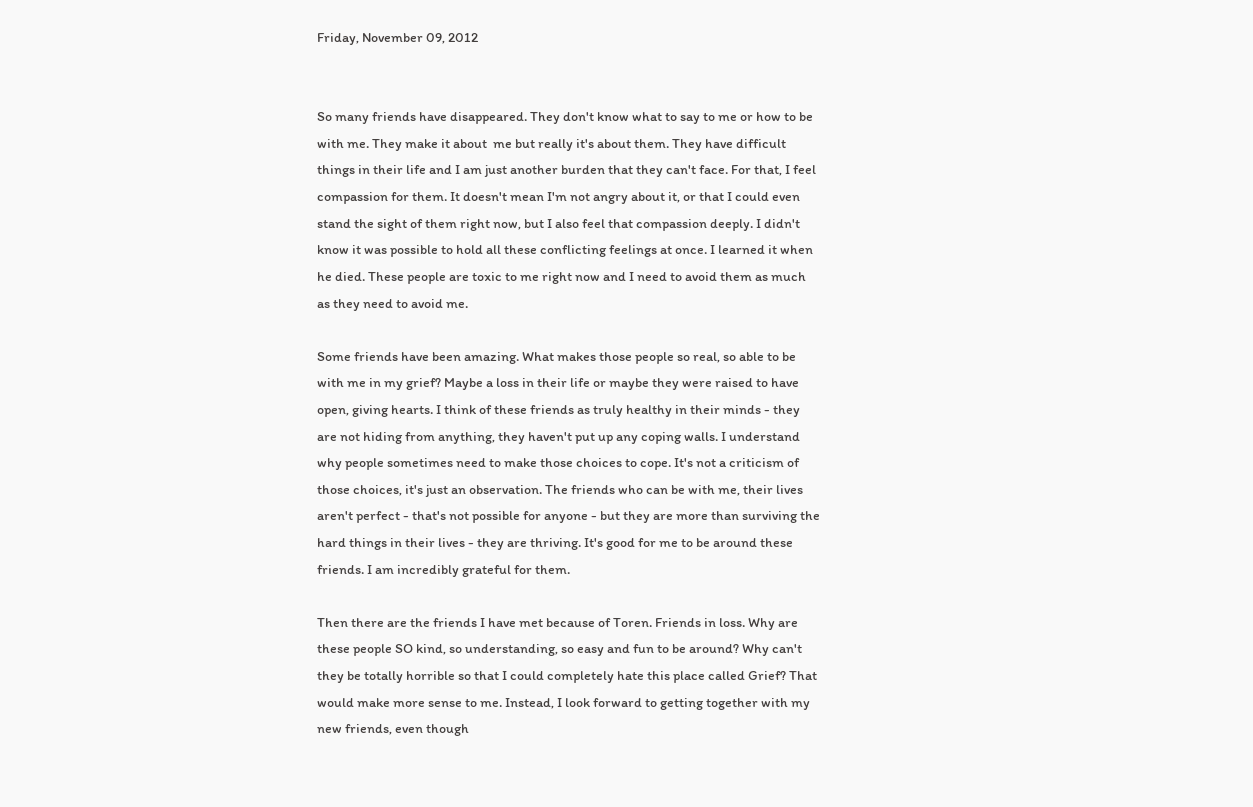Friday, November 09, 2012


So many friends have disappeared. They don't know what to say to me or how to be with me. They make it about  me but really it's about them. They have difficult things in their life and I am just another burden that they can't face. For that, I feel compassion for them. It doesn't mean I'm not angry about it, or that I could even stand the sight of them right now, but I also feel that compassion deeply. I didn't know it was possible to hold all these conflicting feelings at once. I learned it when he died. These people are toxic to me right now and I need to avoid them as much as they need to avoid me.

Some friends have been amazing. What makes those people so real, so able to be with me in my grief? Maybe a loss in their life or maybe they were raised to have open, giving hearts. I think of these friends as truly healthy in their minds - they are not hiding from anything, they haven't put up any coping walls. I understand why people sometimes need to make those choices to cope. It's not a criticism of those choices, it's just an observation. The friends who can be with me, their lives aren't perfect - that's not possible for anyone - but they are more than surviving the hard things in their lives - they are thriving. It's good for me to be around these friends. I am incredibly grateful for them.

Then there are the friends I have met because of Toren. Friends in loss. Why are these people SO kind, so understanding, so easy and fun to be around? Why can't they be totally horrible so that I could completely hate this place called Grief? That would make more sense to me. Instead, I look forward to getting together with my new friends, even though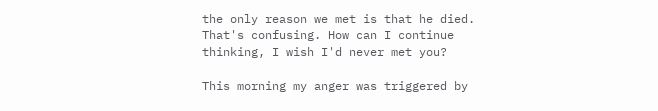the only reason we met is that he died. That's confusing. How can I continue thinking, I wish I'd never met you?

This morning my anger was triggered by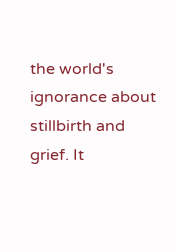the world's ignorance about stillbirth and grief. It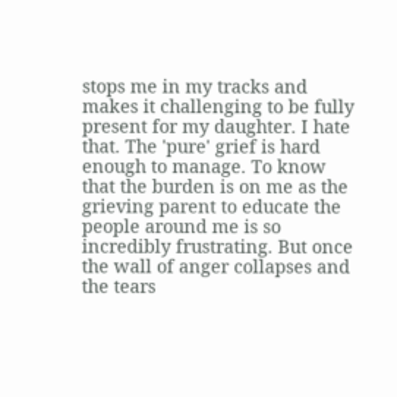stops me in my tracks and makes it challenging to be fully present for my daughter. I hate that. The 'pure' grief is hard enough to manage. To know that the burden is on me as the grieving parent to educate the people around me is so incredibly frustrating. But once the wall of anger collapses and the tears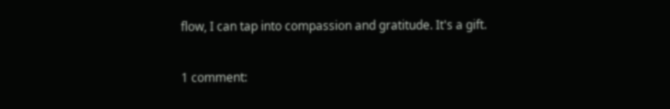flow, I can tap into compassion and gratitude. It's a gift.

1 comment: